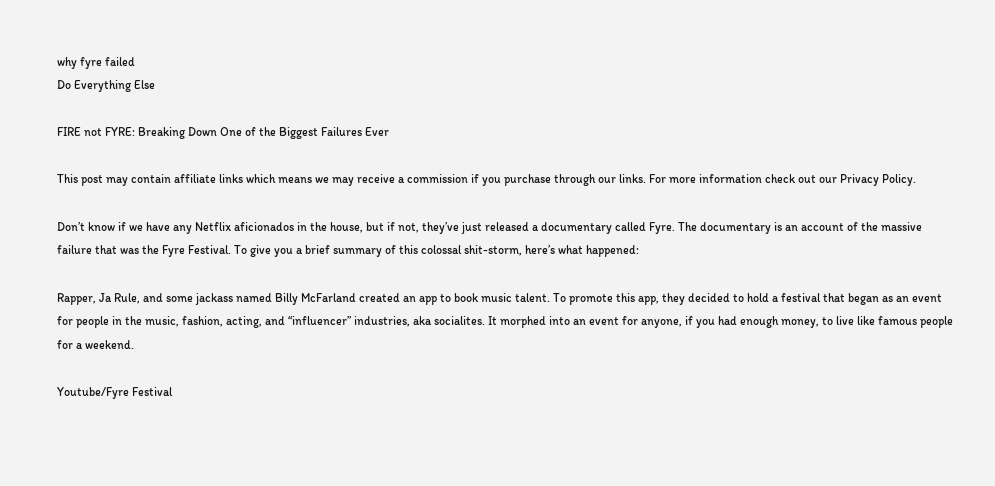why fyre failed
Do Everything Else

FIRE not FYRE: Breaking Down One of the Biggest Failures Ever

This post may contain affiliate links which means we may receive a commission if you purchase through our links. For more information check out our Privacy Policy.

Don’t know if we have any Netflix aficionados in the house, but if not, they’ve just released a documentary called Fyre. The documentary is an account of the massive failure that was the Fyre Festival. To give you a brief summary of this colossal shit-storm, here’s what happened:

Rapper, Ja Rule, and some jackass named Billy McFarland created an app to book music talent. To promote this app, they decided to hold a festival that began as an event for people in the music, fashion, acting, and “influencer” industries, aka socialites. It morphed into an event for anyone, if you had enough money, to live like famous people for a weekend.

Youtube/Fyre Festival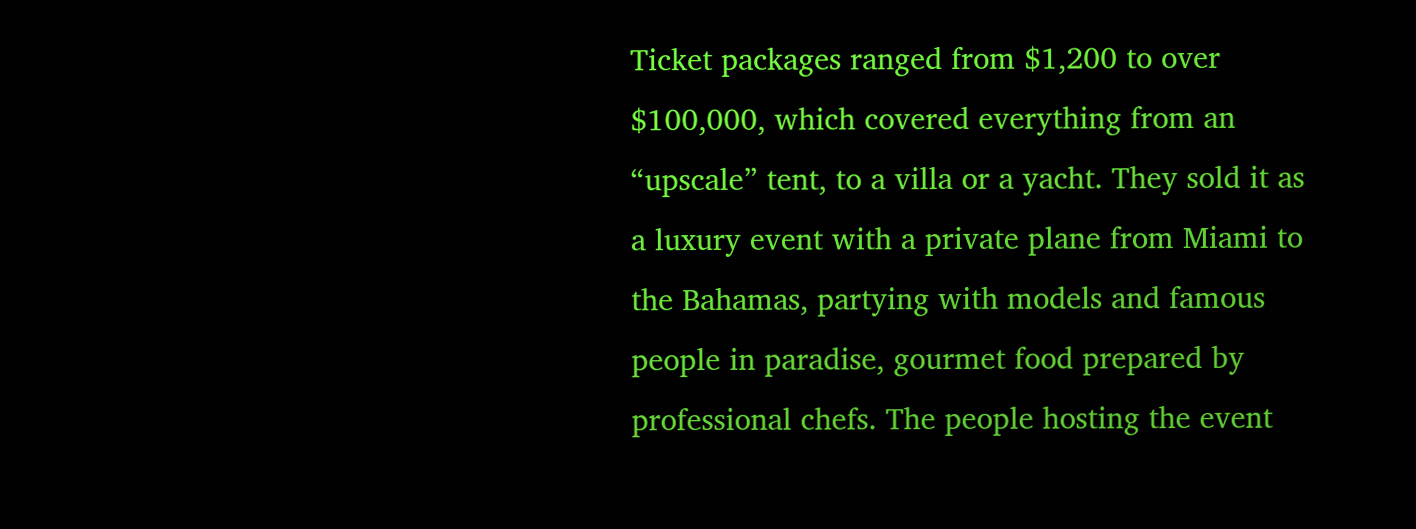Ticket packages ranged from $1,200 to over $100,000, which covered everything from an “upscale” tent, to a villa or a yacht. They sold it as a luxury event with a private plane from Miami to the Bahamas, partying with models and famous people in paradise, gourmet food prepared by professional chefs. The people hosting the event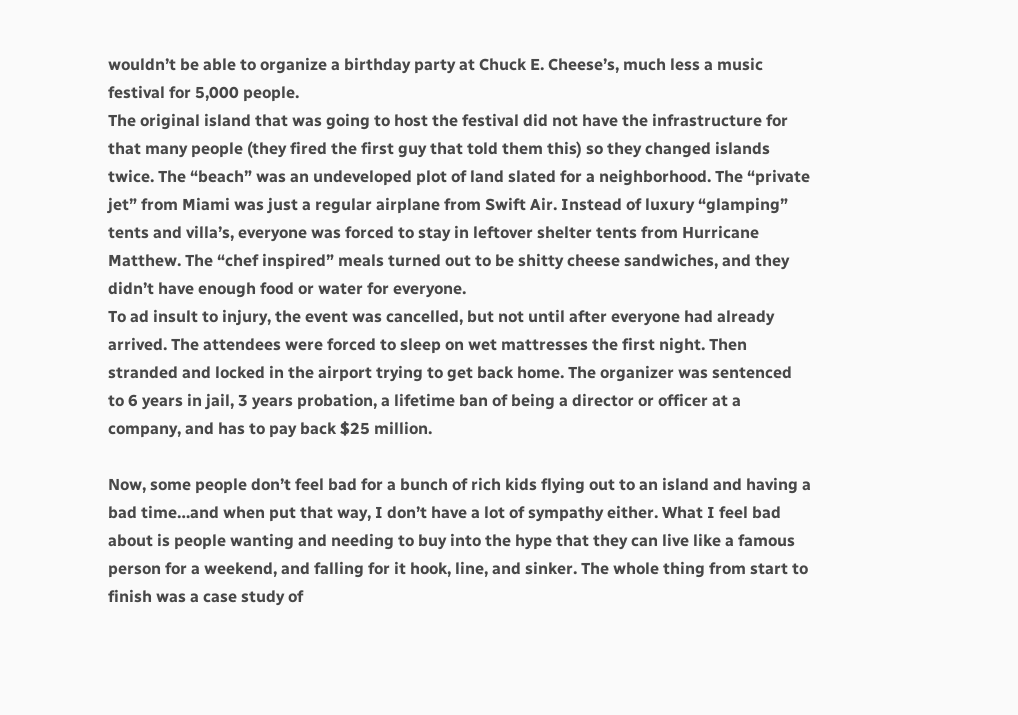wouldn’t be able to organize a birthday party at Chuck E. Cheese’s, much less a music festival for 5,000 people.
The original island that was going to host the festival did not have the infrastructure for that many people (they fired the first guy that told them this) so they changed islands twice. The “beach” was an undeveloped plot of land slated for a neighborhood. The “private jet” from Miami was just a regular airplane from Swift Air. Instead of luxury “glamping” tents and villa’s, everyone was forced to stay in leftover shelter tents from Hurricane Matthew. The “chef inspired” meals turned out to be shitty cheese sandwiches, and they didn’t have enough food or water for everyone.
To ad insult to injury, the event was cancelled, but not until after everyone had already arrived. The attendees were forced to sleep on wet mattresses the first night. Then stranded and locked in the airport trying to get back home. The organizer was sentenced to 6 years in jail, 3 years probation, a lifetime ban of being a director or officer at a company, and has to pay back $25 million.

Now, some people don’t feel bad for a bunch of rich kids flying out to an island and having a bad time…and when put that way, I don’t have a lot of sympathy either. What I feel bad about is people wanting and needing to buy into the hype that they can live like a famous person for a weekend, and falling for it hook, line, and sinker. The whole thing from start to finish was a case study of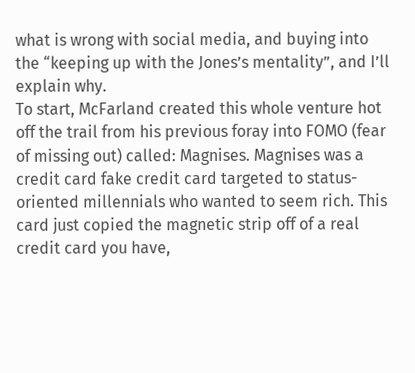what is wrong with social media, and buying into the “keeping up with the Jones’s mentality”, and I’ll explain why.
To start, McFarland created this whole venture hot off the trail from his previous foray into FOMO (fear of missing out) called: Magnises. Magnises was a credit card fake credit card targeted to status-oriented millennials who wanted to seem rich. This card just copied the magnetic strip off of a real credit card you have,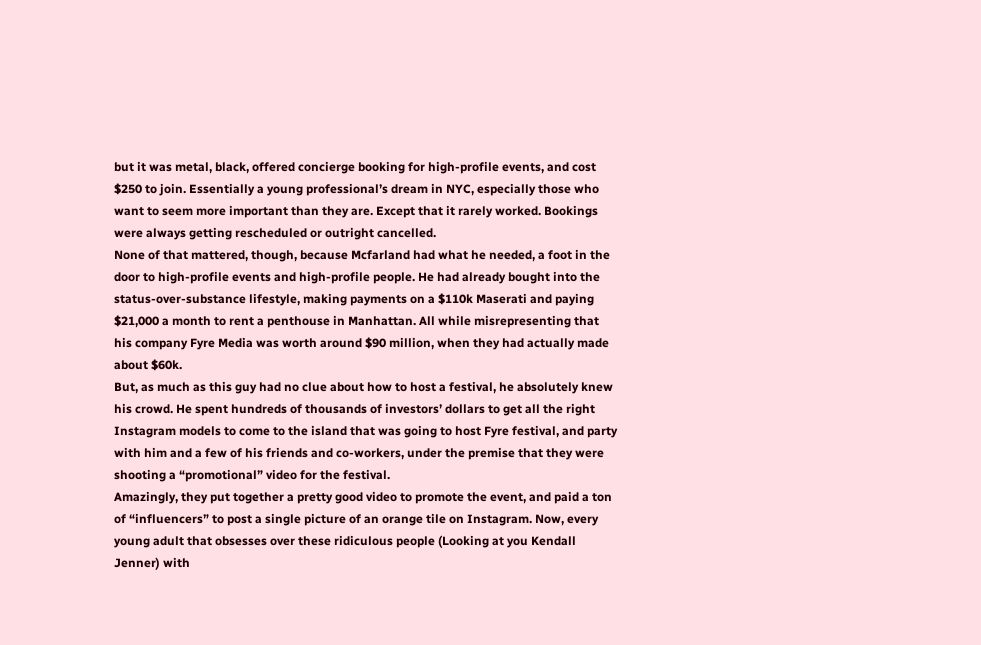but it was metal, black, offered concierge booking for high-profile events, and cost $250 to join. Essentially a young professional’s dream in NYC, especially those who want to seem more important than they are. Except that it rarely worked. Bookings were always getting rescheduled or outright cancelled.
None of that mattered, though, because Mcfarland had what he needed, a foot in the door to high-profile events and high-profile people. He had already bought into the status-over-substance lifestyle, making payments on a $110k Maserati and paying $21,000 a month to rent a penthouse in Manhattan. All while misrepresenting that his company Fyre Media was worth around $90 million, when they had actually made about $60k.
But, as much as this guy had no clue about how to host a festival, he absolutely knew his crowd. He spent hundreds of thousands of investors’ dollars to get all the right Instagram models to come to the island that was going to host Fyre festival, and party with him and a few of his friends and co-workers, under the premise that they were shooting a “promotional” video for the festival.
Amazingly, they put together a pretty good video to promote the event, and paid a ton of “influencers” to post a single picture of an orange tile on Instagram. Now, every young adult that obsesses over these ridiculous people (Looking at you Kendall Jenner) with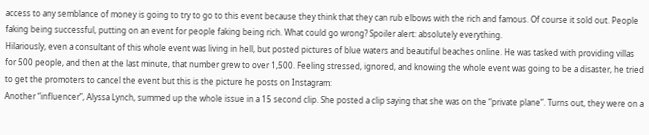access to any semblance of money is going to try to go to this event because they think that they can rub elbows with the rich and famous. Of course it sold out. People faking being successful, putting on an event for people faking being rich. What could go wrong? Spoiler alert: absolutely everything.
Hilariously, even a consultant of this whole event was living in hell, but posted pictures of blue waters and beautiful beaches online. He was tasked with providing villas for 500 people, and then at the last minute, that number grew to over 1,500. Feeling stressed, ignored, and knowing the whole event was going to be a disaster, he tried to get the promoters to cancel the event but this is the picture he posts on Instagram:
Another “influencer”, Alyssa Lynch, summed up the whole issue in a 15 second clip. She posted a clip saying that she was on the “private plane”. Turns out, they were on a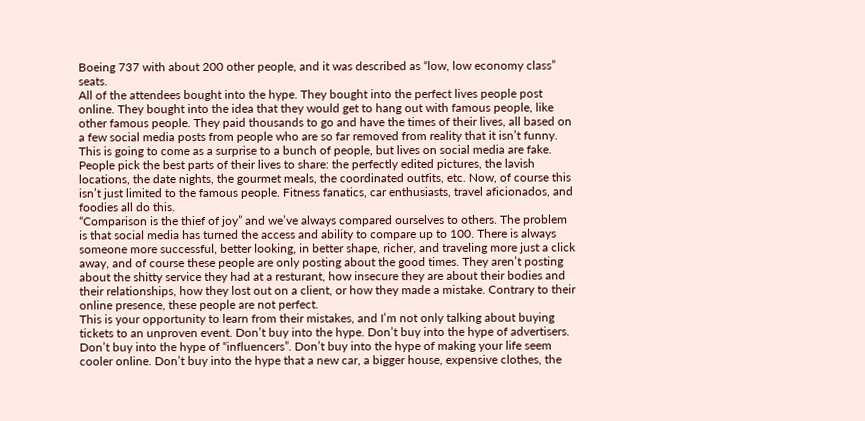Boeing 737 with about 200 other people, and it was described as “low, low economy class” seats.
All of the attendees bought into the hype. They bought into the perfect lives people post online. They bought into the idea that they would get to hang out with famous people, like other famous people. They paid thousands to go and have the times of their lives, all based on a few social media posts from people who are so far removed from reality that it isn’t funny.
This is going to come as a surprise to a bunch of people, but lives on social media are fake. People pick the best parts of their lives to share: the perfectly edited pictures, the lavish locations, the date nights, the gourmet meals, the coordinated outfits, etc. Now, of course this isn’t just limited to the famous people. Fitness fanatics, car enthusiasts, travel aficionados, and foodies all do this.
“Comparison is the thief of joy” and we’ve always compared ourselves to others. The problem is that social media has turned the access and ability to compare up to 100. There is always someone more successful, better looking, in better shape, richer, and traveling more just a click away, and of course these people are only posting about the good times. They aren’t posting about the shitty service they had at a resturant, how insecure they are about their bodies and their relationships, how they lost out on a client, or how they made a mistake. Contrary to their online presence, these people are not perfect.
This is your opportunity to learn from their mistakes, and I’m not only talking about buying tickets to an unproven event. Don’t buy into the hype. Don’t buy into the hype of advertisers. Don’t buy into the hype of “influencers”. Don’t buy into the hype of making your life seem cooler online. Don’t buy into the hype that a new car, a bigger house, expensive clothes, the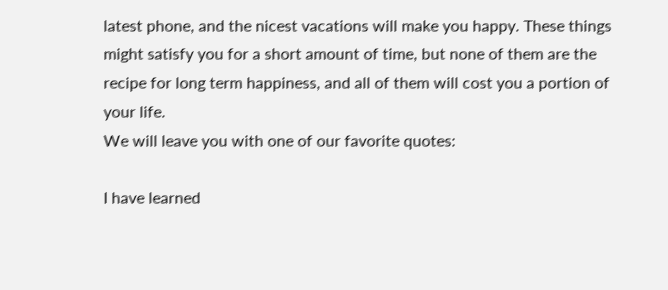latest phone, and the nicest vacations will make you happy. These things might satisfy you for a short amount of time, but none of them are the recipe for long term happiness, and all of them will cost you a portion of your life.
We will leave you with one of our favorite quotes:

I have learned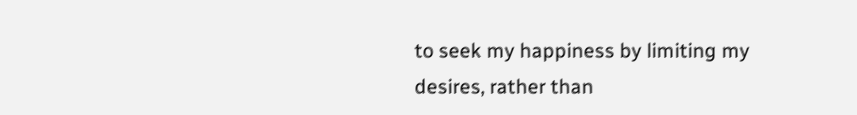to seek my happiness by limiting my desires, rather than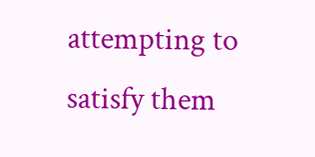attempting to satisfy them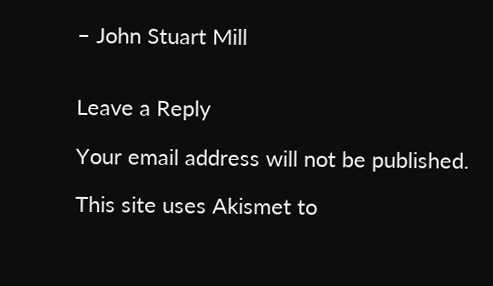– John Stuart Mill


Leave a Reply

Your email address will not be published.

This site uses Akismet to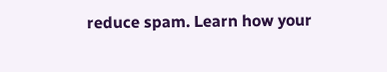reduce spam. Learn how your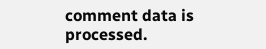comment data is processed.